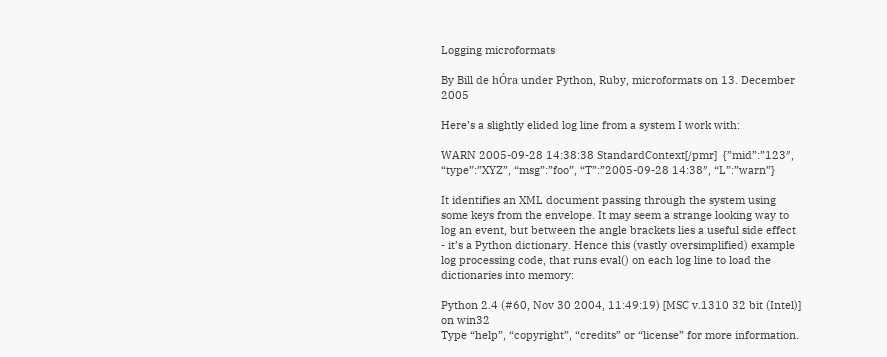Logging microformats

By Bill de hÓra under Python, Ruby, microformats on 13. December 2005

Here’s a slightly elided log line from a system I work with:

WARN 2005-09-28 14:38:38 StandardContext[/pmr]  {”mid”:”123″, “type”:”XYZ”, “msg”:”foo”, “T”:”2005-09-28 14:38″, “L”:”warn”}

It identifies an XML document passing through the system using some keys from the envelope. It may seem a strange looking way to log an event, but between the angle brackets lies a useful side effect - it’s a Python dictionary. Hence this (vastly oversimplified) example log processing code, that runs eval() on each log line to load the dictionaries into memory:

Python 2.4 (#60, Nov 30 2004, 11:49:19) [MSC v.1310 32 bit (Intel)] on win32
Type “help”, “copyright”, “credits” or “license” for more information.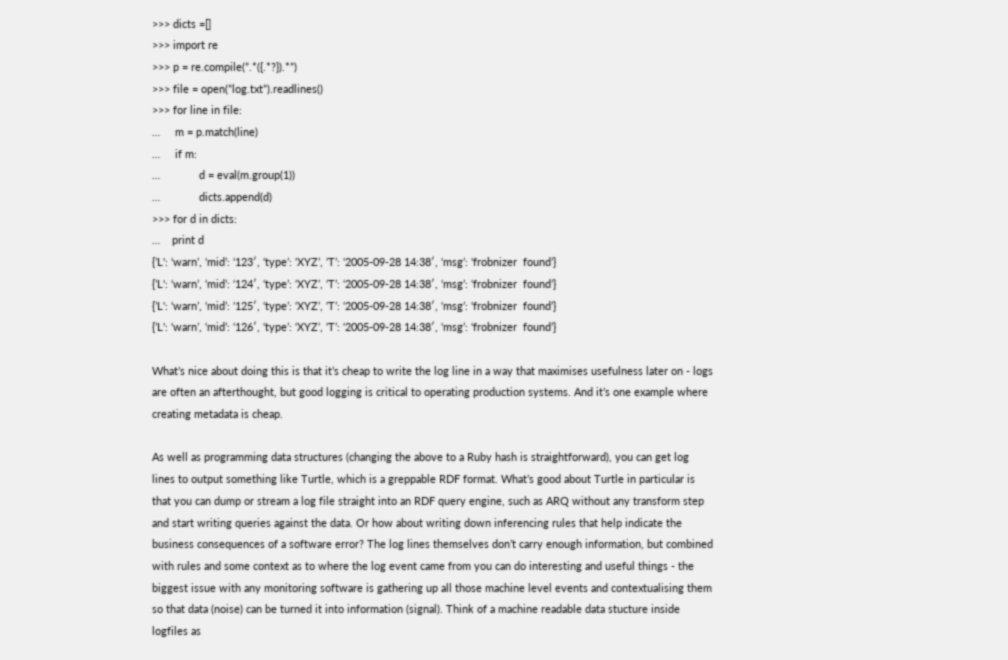>>> dicts =[]
>>> import re
>>> p = re.compile(”.*({.*?}).*”)
>>> file = open(”log.txt”).readlines()
>>> for line in file:
…     m = p.match(line)
…     if m:
…             d = eval(m.group(1))
…             dicts.append(d)
>>> for d in dicts:
…    print d
{’L': ‘warn’, ‘mid’: ‘123′, ‘type’: ‘XYZ’, ‘T’: ‘2005-09-28 14:38′, ‘msg’: ‘frobnizer  found’}
{’L': ‘warn’, ‘mid’: ‘124′, ‘type’: ‘XYZ’, ‘T’: ‘2005-09-28 14:38′, ‘msg’: ‘frobnizer  found’}
{’L': ‘warn’, ‘mid’: ‘125′, ‘type’: ‘XYZ’, ‘T’: ‘2005-09-28 14:38′, ‘msg’: ‘frobnizer  found’}
{’L': ‘warn’, ‘mid’: ‘126′, ‘type’: ‘XYZ’, ‘T’: ‘2005-09-28 14:38′, ‘msg’: ‘frobnizer  found’}

What’s nice about doing this is that it’s cheap to write the log line in a way that maximises usefulness later on - logs are often an afterthought, but good logging is critical to operating production systems. And it’s one example where creating metadata is cheap.

As well as programming data structures (changing the above to a Ruby hash is straightforward), you can get log lines to output something like Turtle, which is a greppable RDF format. What’s good about Turtle in particular is that you can dump or stream a log file straight into an RDF query engine, such as ARQ without any transform step and start writing queries against the data. Or how about writing down inferencing rules that help indicate the business consequences of a software error? The log lines themselves don’t carry enough information, but combined with rules and some context as to where the log event came from you can do interesting and useful things - the biggest issue with any monitoring software is gathering up all those machine level events and contextualising them so that data (noise) can be turned it into information (signal). Think of a machine readable data stucture inside logfiles as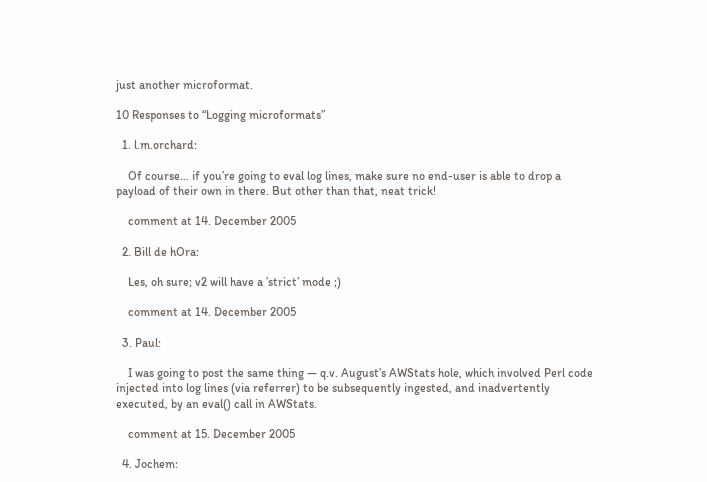just another microformat.

10 Responses to “Logging microformats”

  1. l.m.orchard:

    Of course… if you’re going to eval log lines, make sure no end-user is able to drop a payload of their own in there. But other than that, neat trick!

    comment at 14. December 2005

  2. Bill de hOra:

    Les, oh sure; v2 will have a ’strict’ mode ;)

    comment at 14. December 2005

  3. Paul:

    I was going to post the same thing — q.v. August’s AWStats hole, which involved Perl code injected into log lines (via referrer) to be subsequently ingested, and inadvertently executed, by an eval() call in AWStats.

    comment at 15. December 2005

  4. Jochem: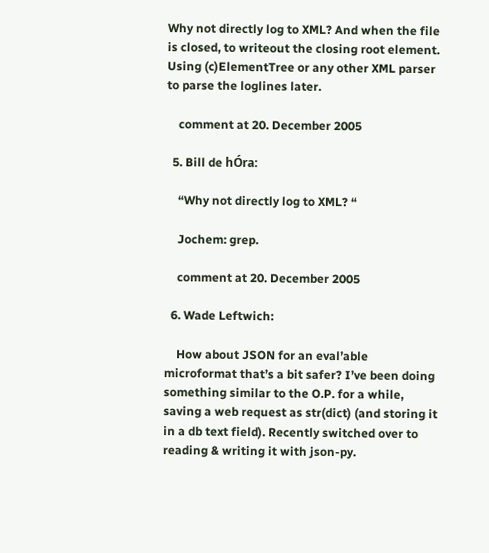Why not directly log to XML? And when the file is closed, to writeout the closing root element. Using (c)ElementTree or any other XML parser to parse the loglines later.

    comment at 20. December 2005

  5. Bill de hÓra:

    “Why not directly log to XML? “

    Jochem: grep.

    comment at 20. December 2005

  6. Wade Leftwich:

    How about JSON for an eval’able microformat that’s a bit safer? I’ve been doing something similar to the O.P. for a while, saving a web request as str(dict) (and storing it in a db text field). Recently switched over to reading & writing it with json-py.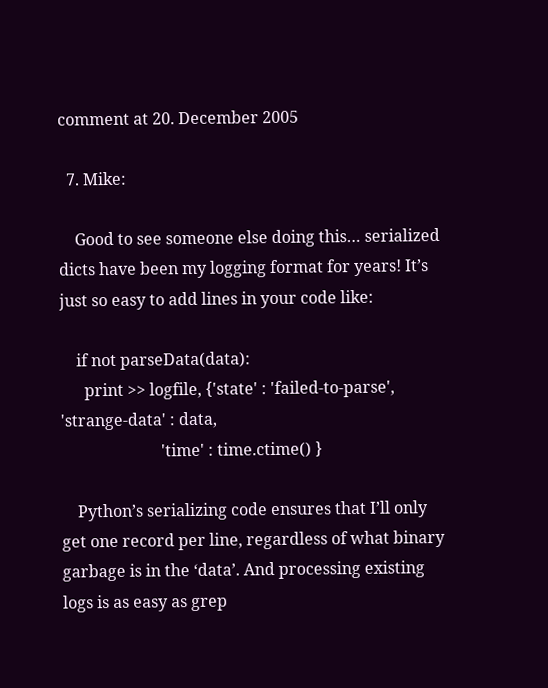comment at 20. December 2005

  7. Mike:

    Good to see someone else doing this… serialized dicts have been my logging format for years! It’s just so easy to add lines in your code like:

    if not parseData(data):
      print >> logfile, {'state' : 'failed-to-parse', 'strange-data' : data,
                         'time' : time.ctime() }

    Python’s serializing code ensures that I’ll only get one record per line, regardless of what binary garbage is in the ‘data’. And processing existing logs is as easy as grep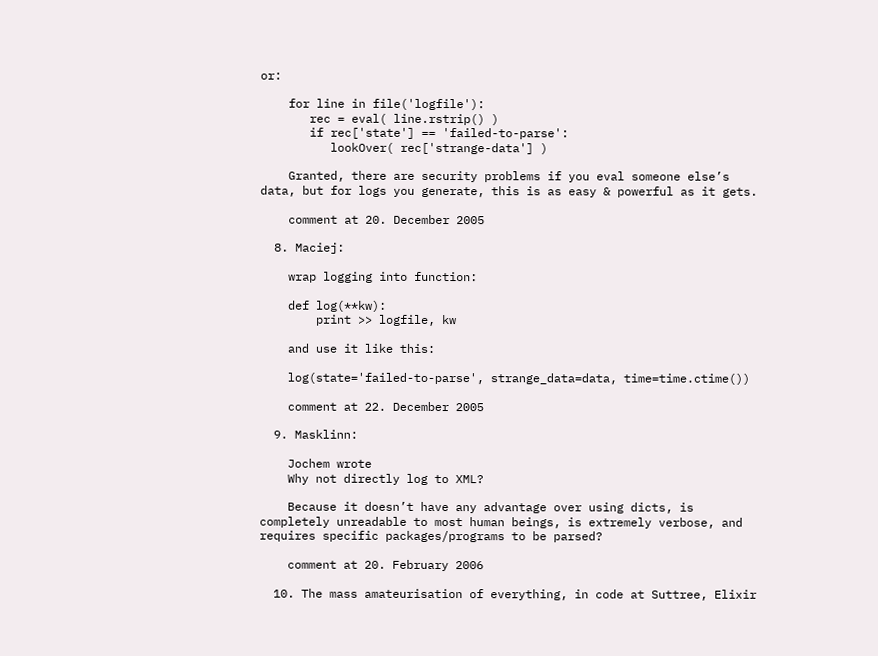or:

    for line in file('logfile'):
       rec = eval( line.rstrip() )
       if rec['state'] == 'failed-to-parse':
          lookOver( rec['strange-data'] )

    Granted, there are security problems if you eval someone else’s data, but for logs you generate, this is as easy & powerful as it gets.

    comment at 20. December 2005

  8. Maciej:

    wrap logging into function:

    def log(**kw):
        print >> logfile, kw

    and use it like this:

    log(state='failed-to-parse', strange_data=data, time=time.ctime())

    comment at 22. December 2005

  9. Masklinn:

    Jochem wrote
    Why not directly log to XML?

    Because it doesn’t have any advantage over using dicts, is completely unreadable to most human beings, is extremely verbose, and requires specific packages/programs to be parsed?

    comment at 20. February 2006

  10. The mass amateurisation of everything, in code at Suttree, Elixir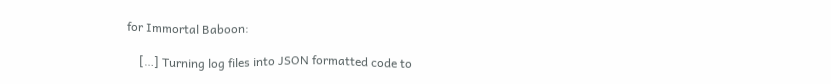for Immortal Baboon:

    […] Turning log files into JSON formatted code to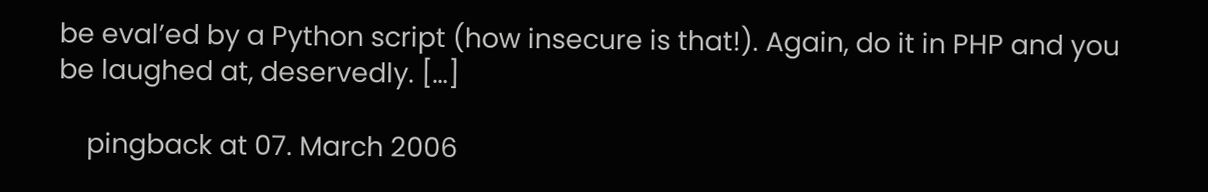be eval’ed by a Python script (how insecure is that!). Again, do it in PHP and you be laughed at, deservedly. […]

    pingback at 07. March 2006